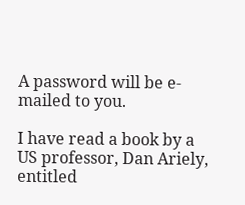A password will be e-mailed to you.

I have read a book by a US professor, Dan Ariely, entitled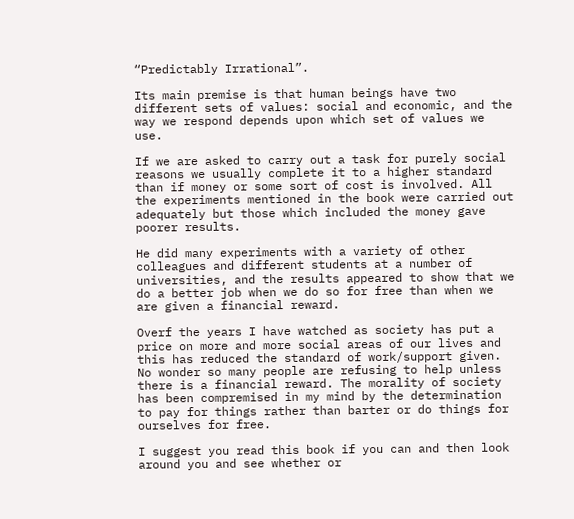“Predictably Irrational”.

Its main premise is that human beings have two different sets of values: social and economic, and the way we respond depends upon which set of values we use.

If we are asked to carry out a task for purely social reasons we usually complete it to a higher standard than if money or some sort of cost is involved. All the experiments mentioned in the book were carried out adequately but those which included the money gave poorer results.

He did many experiments with a variety of other colleagues and different students at a number of universities, and the results appeared to show that we do a better job when we do so for free than when we are given a financial reward.

Overf the years I have watched as society has put a price on more and more social areas of our lives and this has reduced the standard of work/support given. No wonder so many people are refusing to help unless there is a financial reward. The morality of society has been compremised in my mind by the determination to pay for things rather than barter or do things for ourselves for free.

I suggest you read this book if you can and then look around you and see whether or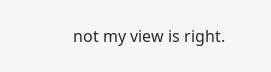not my view is right.